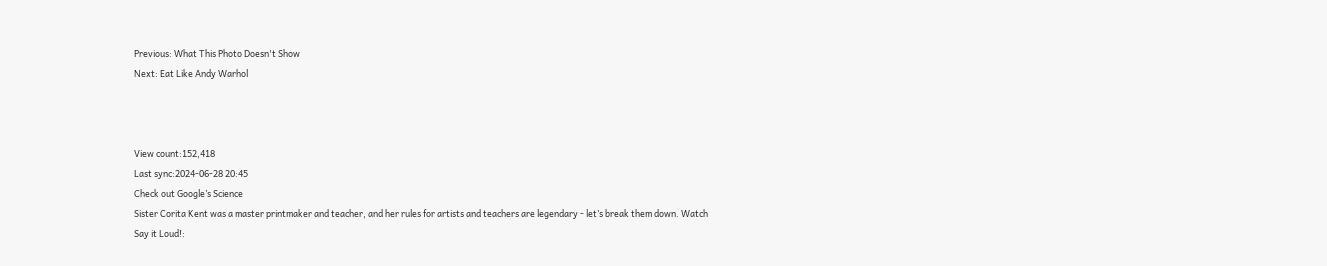Previous: What This Photo Doesn't Show
Next: Eat Like Andy Warhol



View count:152,418
Last sync:2024-06-28 20:45
Check out Google’s Science
Sister Corita Kent was a master printmaker and teacher, and her rules for artists and teachers are legendary - let’s break them down. Watch Say it Loud!: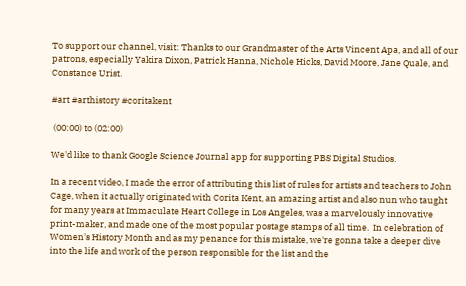To support our channel, visit: Thanks to our Grandmaster of the Arts Vincent Apa, and all of our patrons, especially Yakira Dixon, Patrick Hanna, Nichole Hicks, David Moore, Jane Quale, and Constance Urist.

#art #arthistory #coritakent

 (00:00) to (02:00)

We'd like to thank Google Science Journal app for supporting PBS Digital Studios.

In a recent video, I made the error of attributing this list of rules for artists and teachers to John Cage, when it actually originated with Corita Kent, an amazing artist and also nun who taught for many years at Immaculate Heart College in Los Angeles, was a marvelously innovative print-maker, and made one of the most popular postage stamps of all time.  In celebration of Women's History Month and as my penance for this mistake, we're gonna take a deeper dive into the life and work of the person responsible for the list and the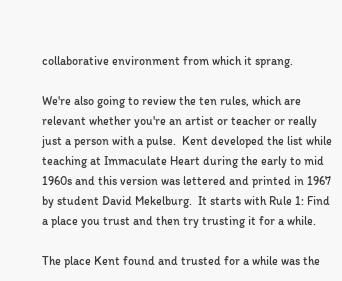collaborative environment from which it sprang.

We're also going to review the ten rules, which are relevant whether you're an artist or teacher or really just a person with a pulse.  Kent developed the list while teaching at Immaculate Heart during the early to mid 1960s and this version was lettered and printed in 1967 by student David Mekelburg.  It starts with Rule 1: Find a place you trust and then try trusting it for a while.

The place Kent found and trusted for a while was the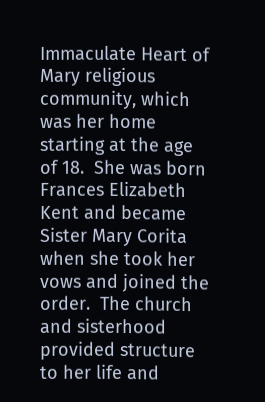Immaculate Heart of Mary religious community, which was her home starting at the age of 18.  She was born Frances Elizabeth Kent and became Sister Mary Corita when she took her vows and joined the order.  The church and sisterhood provided structure to her life and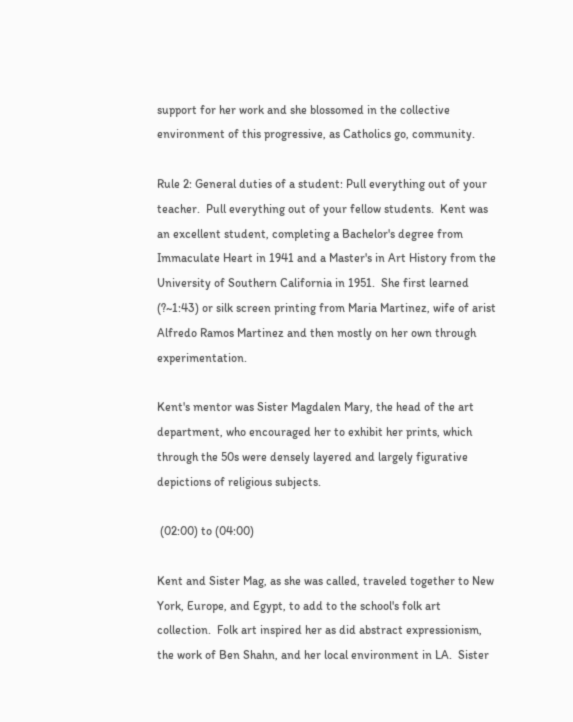support for her work and she blossomed in the collective environment of this progressive, as Catholics go, community.

Rule 2: General duties of a student: Pull everything out of your teacher.  Pull everything out of your fellow students.  Kent was an excellent student, completing a Bachelor's degree from Immaculate Heart in 1941 and a Master's in Art History from the University of Southern California in 1951.  She first learned (?~1:43) or silk screen printing from Maria Martinez, wife of arist Alfredo Ramos Martinez and then mostly on her own through experimentation.

Kent's mentor was Sister Magdalen Mary, the head of the art department, who encouraged her to exhibit her prints, which through the 50s were densely layered and largely figurative depictions of religious subjects.

 (02:00) to (04:00)

Kent and Sister Mag, as she was called, traveled together to New York, Europe, and Egypt, to add to the school's folk art collection.  Folk art inspired her as did abstract expressionism, the work of Ben Shahn, and her local environment in LA.  Sister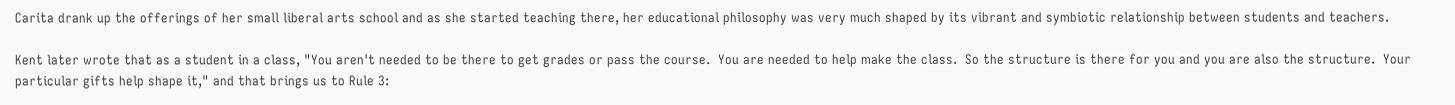Carita drank up the offerings of her small liberal arts school and as she started teaching there, her educational philosophy was very much shaped by its vibrant and symbiotic relationship between students and teachers.

Kent later wrote that as a student in a class, "You aren't needed to be there to get grades or pass the course.  You are needed to help make the class.  So the structure is there for you and you are also the structure.  Your particular gifts help shape it," and that brings us to Rule 3: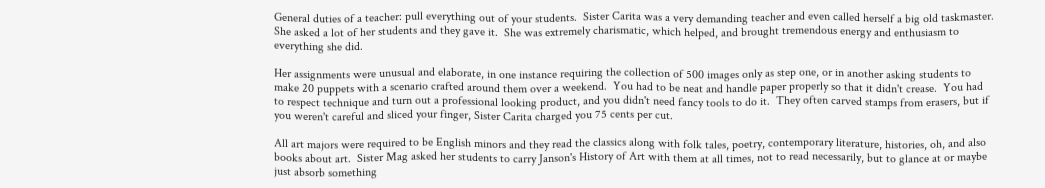General duties of a teacher: pull everything out of your students.  Sister Carita was a very demanding teacher and even called herself a big old taskmaster.  She asked a lot of her students and they gave it.  She was extremely charismatic, which helped, and brought tremendous energy and enthusiasm to everything she did.

Her assignments were unusual and elaborate, in one instance requiring the collection of 500 images only as step one, or in another asking students to make 20 puppets with a scenario crafted around them over a weekend.  You had to be neat and handle paper properly so that it didn't crease.  You had to respect technique and turn out a professional looking product, and you didn't need fancy tools to do it.  They often carved stamps from erasers, but if you weren't careful and sliced your finger, Sister Carita charged you 75 cents per cut.

All art majors were required to be English minors and they read the classics along with folk tales, poetry, contemporary literature, histories, oh, and also books about art.  Sister Mag asked her students to carry Janson's History of Art with them at all times, not to read necessarily, but to glance at or maybe just absorb something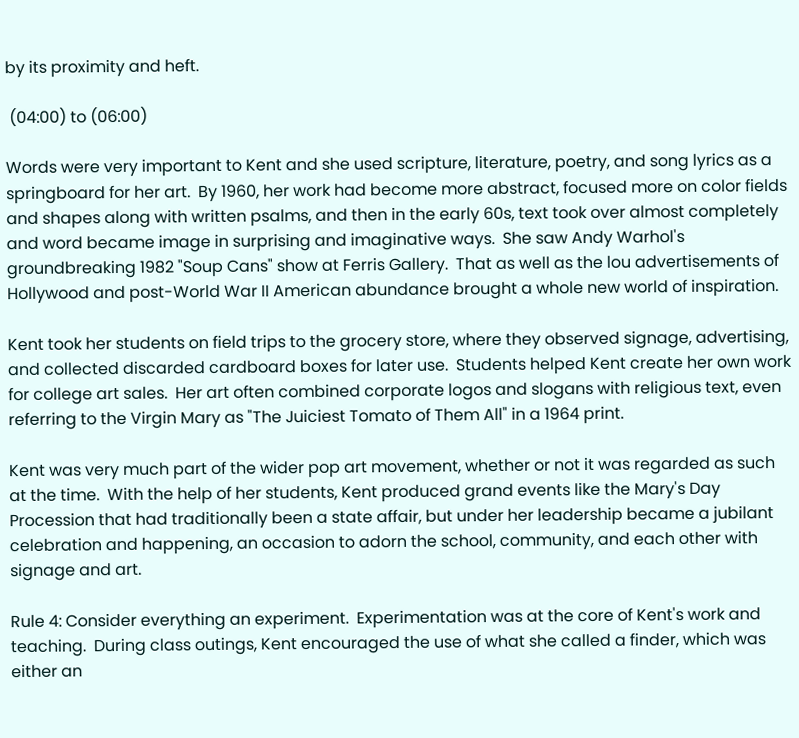by its proximity and heft.

 (04:00) to (06:00)

Words were very important to Kent and she used scripture, literature, poetry, and song lyrics as a springboard for her art.  By 1960, her work had become more abstract, focused more on color fields and shapes along with written psalms, and then in the early 60s, text took over almost completely and word became image in surprising and imaginative ways.  She saw Andy Warhol's groundbreaking 1982 "Soup Cans" show at Ferris Gallery.  That as well as the lou advertisements of Hollywood and post-World War II American abundance brought a whole new world of inspiration.

Kent took her students on field trips to the grocery store, where they observed signage, advertising, and collected discarded cardboard boxes for later use.  Students helped Kent create her own work for college art sales.  Her art often combined corporate logos and slogans with religious text, even referring to the Virgin Mary as "The Juiciest Tomato of Them All" in a 1964 print.

Kent was very much part of the wider pop art movement, whether or not it was regarded as such at the time.  With the help of her students, Kent produced grand events like the Mary's Day Procession that had traditionally been a state affair, but under her leadership became a jubilant celebration and happening, an occasion to adorn the school, community, and each other with signage and art.

Rule 4: Consider everything an experiment.  Experimentation was at the core of Kent's work and teaching.  During class outings, Kent encouraged the use of what she called a finder, which was either an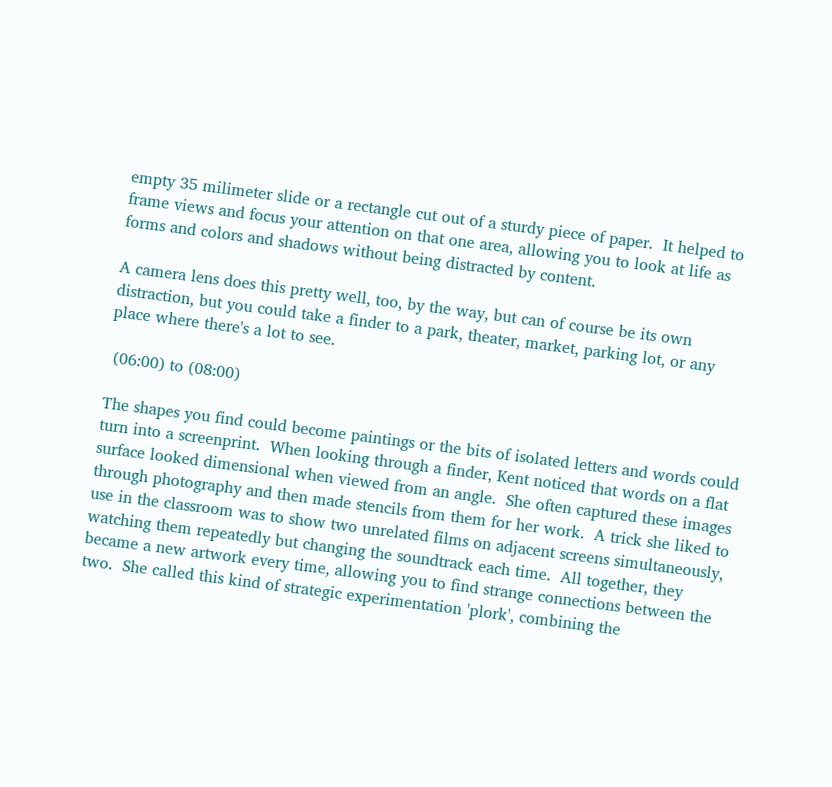empty 35 milimeter slide or a rectangle cut out of a sturdy piece of paper.  It helped to frame views and focus your attention on that one area, allowing you to look at life as forms and colors and shadows without being distracted by content.

A camera lens does this pretty well, too, by the way, but can of course be its own distraction, but you could take a finder to a park, theater, market, parking lot, or any place where there's a lot to see.

 (06:00) to (08:00)

The shapes you find could become paintings or the bits of isolated letters and words could turn into a screenprint.  When looking through a finder, Kent noticed that words on a flat surface looked dimensional when viewed from an angle.  She often captured these images through photography and then made stencils from them for her work.  A trick she liked to use in the classroom was to show two unrelated films on adjacent screens simultaneously, watching them repeatedly but changing the soundtrack each time.  All together, they became a new artwork every time, allowing you to find strange connections between the two.  She called this kind of strategic experimentation 'plork', combining the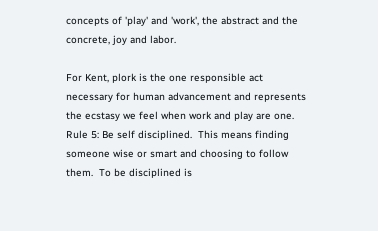concepts of 'play' and 'work', the abstract and the concrete, joy and labor.

For Kent, plork is the one responsible act necessary for human advancement and represents the ecstasy we feel when work and play are one.  Rule 5: Be self disciplined.  This means finding someone wise or smart and choosing to follow them.  To be disciplined is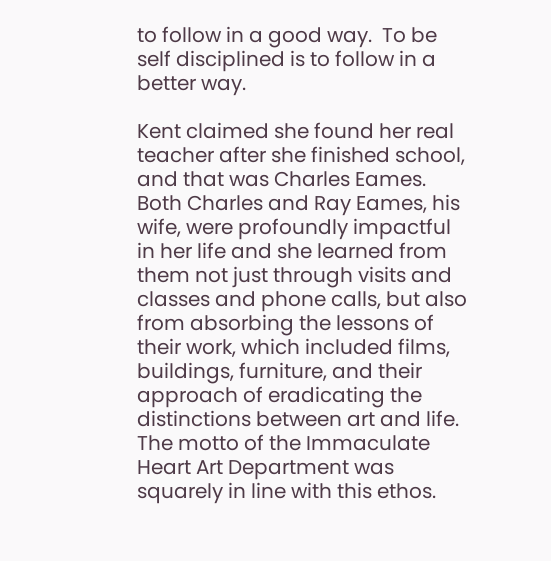to follow in a good way.  To be self disciplined is to follow in a better way.

Kent claimed she found her real teacher after she finished school, and that was Charles Eames.  Both Charles and Ray Eames, his wife, were profoundly impactful in her life and she learned from them not just through visits and classes and phone calls, but also from absorbing the lessons of their work, which included films, buildings, furniture, and their approach of eradicating the distinctions between art and life.  The motto of the Immaculate Heart Art Department was squarely in line with this ethos.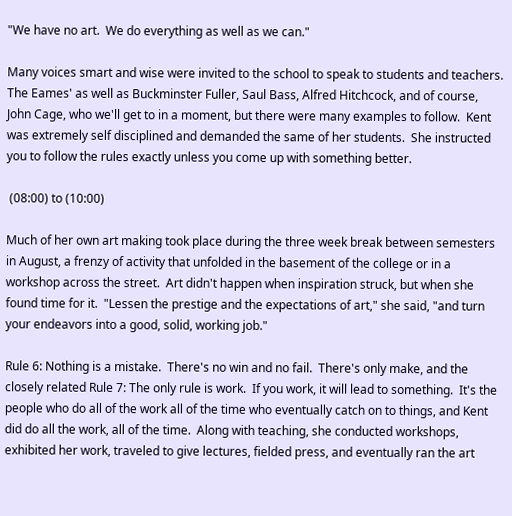"We have no art.  We do everything as well as we can."

Many voices smart and wise were invited to the school to speak to students and teachers.  The Eames' as well as Buckminster Fuller, Saul Bass, Alfred Hitchcock, and of course, John Cage, who we'll get to in a moment, but there were many examples to follow.  Kent was extremely self disciplined and demanded the same of her students.  She instructed you to follow the rules exactly unless you come up with something better.

 (08:00) to (10:00)

Much of her own art making took place during the three week break between semesters in August, a frenzy of activity that unfolded in the basement of the college or in a workshop across the street.  Art didn't happen when inspiration struck, but when she found time for it.  "Lessen the prestige and the expectations of art," she said, "and turn your endeavors into a good, solid, working job."

Rule 6: Nothing is a mistake.  There's no win and no fail.  There's only make, and the closely related Rule 7: The only rule is work.  If you work, it will lead to something.  It's the people who do all of the work all of the time who eventually catch on to things, and Kent did do all the work, all of the time.  Along with teaching, she conducted workshops, exhibited her work, traveled to give lectures, fielded press, and eventually ran the art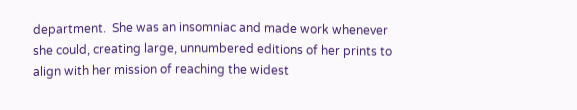department.  She was an insomniac and made work whenever she could, creating large, unnumbered editions of her prints to align with her mission of reaching the widest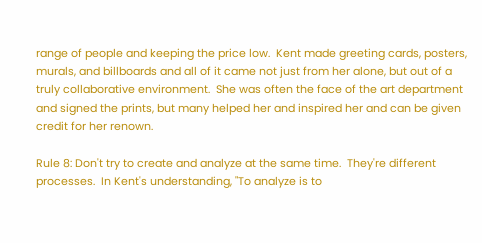range of people and keeping the price low.  Kent made greeting cards, posters, murals, and billboards and all of it came not just from her alone, but out of a truly collaborative environment.  She was often the face of the art department and signed the prints, but many helped her and inspired her and can be given credit for her renown.

Rule 8: Don't try to create and analyze at the same time.  They're different processes.  In Kent's understanding, "To analyze is to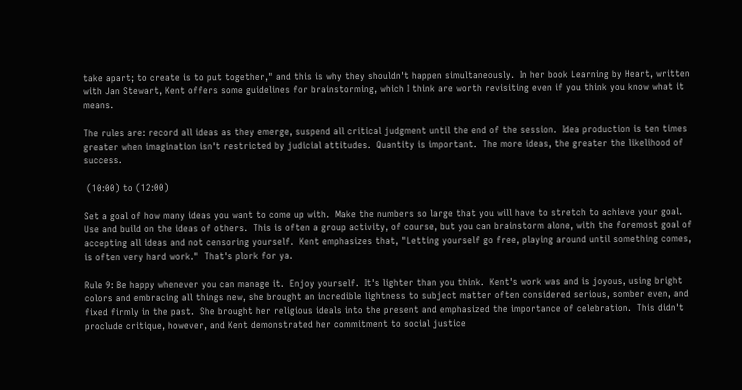take apart; to create is to put together," and this is why they shouldn't happen simultaneously.  In her book Learning by Heart, written with Jan Stewart, Kent offers some guidelines for brainstorming, which I think are worth revisiting even if you think you know what it means.

The rules are: record all ideas as they emerge, suspend all critical judgment until the end of the session.  Idea production is ten times greater when imagination isn't restricted by judicial attitudes.  Quantity is important.  The more ideas, the greater the likelihood of success.

 (10:00) to (12:00)

Set a goal of how many ideas you want to come up with.  Make the numbers so large that you will have to stretch to achieve your goal.  Use and build on the ideas of others.  This is often a group activity, of course, but you can brainstorm alone, with the foremost goal of accepting all ideas and not censoring yourself.  Kent emphasizes that, "Letting yourself go free, playing around until something comes, is often very hard work."  That's plork for ya.

Rule 9: Be happy whenever you can manage it.  Enjoy yourself.  It's lighter than you think.  Kent's work was and is joyous, using bright colors and embracing all things new, she brought an incredible lightness to subject matter often considered serious, somber even, and fixed firmly in the past.  She brought her religious ideals into the present and emphasized the importance of celebration.  This didn't proclude critique, however, and Kent demonstrated her commitment to social justice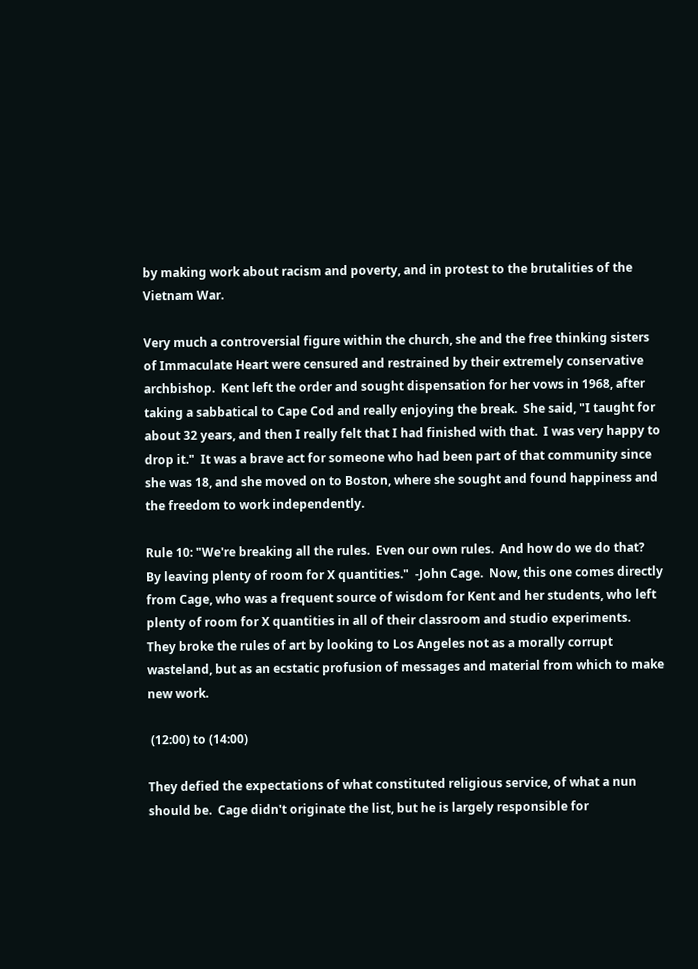by making work about racism and poverty, and in protest to the brutalities of the Vietnam War.

Very much a controversial figure within the church, she and the free thinking sisters of Immaculate Heart were censured and restrained by their extremely conservative archbishop.  Kent left the order and sought dispensation for her vows in 1968, after taking a sabbatical to Cape Cod and really enjoying the break.  She said, "I taught for about 32 years, and then I really felt that I had finished with that.  I was very happy to drop it."  It was a brave act for someone who had been part of that community since she was 18, and she moved on to Boston, where she sought and found happiness and the freedom to work independently.

Rule 10: "We're breaking all the rules.  Even our own rules.  And how do we do that?  By leaving plenty of room for X quantities."  -John Cage.  Now, this one comes directly from Cage, who was a frequent source of wisdom for Kent and her students, who left plenty of room for X quantities in all of their classroom and studio experiments.  They broke the rules of art by looking to Los Angeles not as a morally corrupt wasteland, but as an ecstatic profusion of messages and material from which to make new work.

 (12:00) to (14:00)

They defied the expectations of what constituted religious service, of what a nun should be.  Cage didn't originate the list, but he is largely responsible for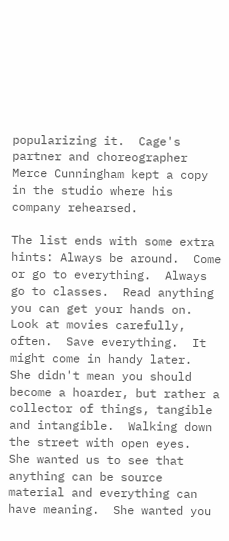popularizing it.  Cage's partner and choreographer Merce Cunningham kept a copy in the studio where his company rehearsed.

The list ends with some extra hints: Always be around.  Come or go to everything.  Always go to classes.  Read anything you can get your hands on.  Look at movies carefully, often.  Save everything.  It might come in handy later.  She didn't mean you should become a hoarder, but rather a collector of things, tangible and intangible.  Walking down the street with open eyes.  She wanted us to see that anything can be source material and everything can have meaning.  She wanted you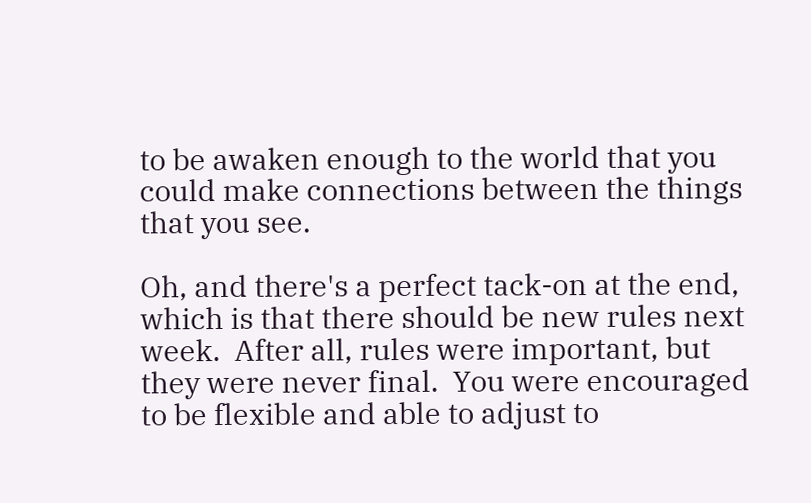to be awaken enough to the world that you could make connections between the things that you see.

Oh, and there's a perfect tack-on at the end, which is that there should be new rules next week.  After all, rules were important, but they were never final.  You were encouraged to be flexible and able to adjust to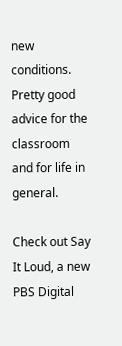new conditions.  Pretty good advice for the classroom and for life in general.

Check out Say It Loud, a new PBS Digital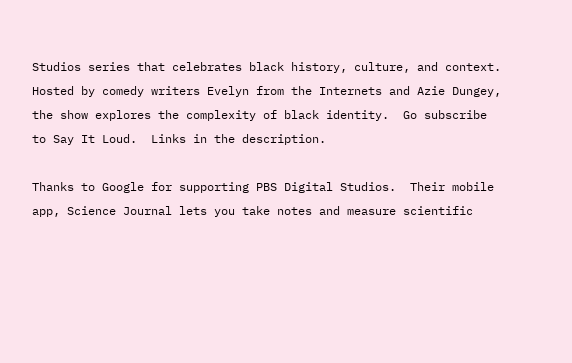Studios series that celebrates black history, culture, and context.  Hosted by comedy writers Evelyn from the Internets and Azie Dungey, the show explores the complexity of black identity.  Go subscribe to Say It Loud.  Links in the description.

Thanks to Google for supporting PBS Digital Studios.  Their mobile app, Science Journal lets you take notes and measure scientific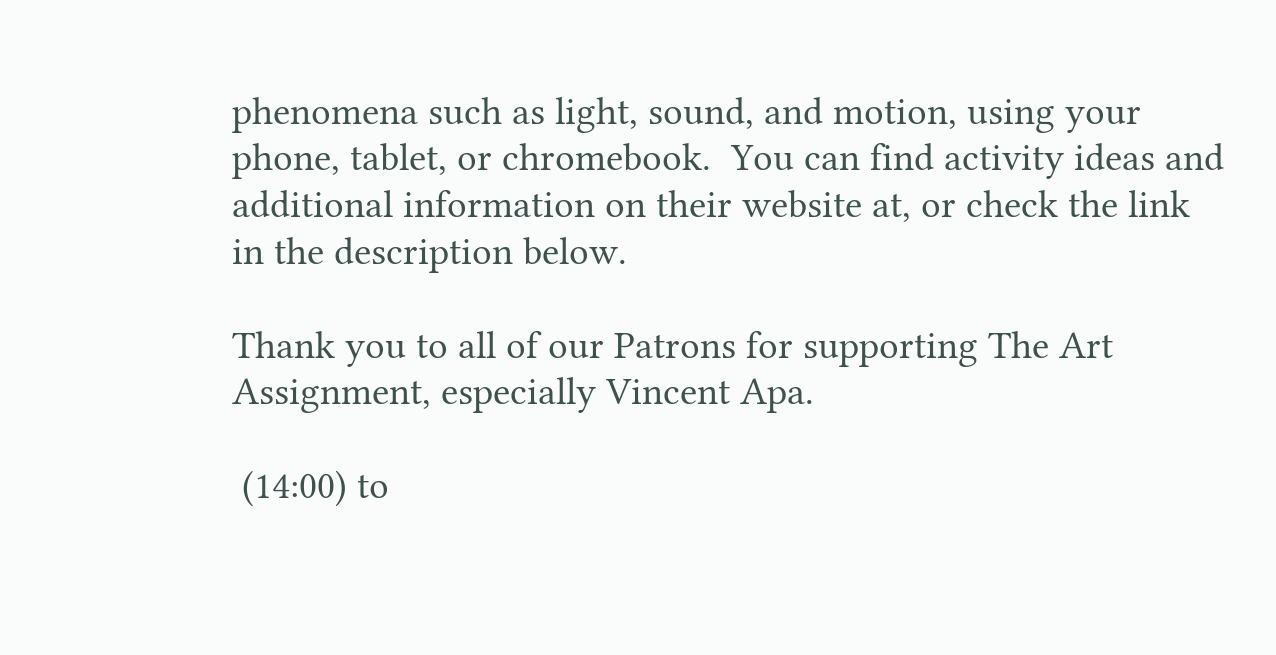phenomena such as light, sound, and motion, using your phone, tablet, or chromebook.  You can find activity ideas and additional information on their website at, or check the link in the description below.

Thank you to all of our Patrons for supporting The Art Assignment, especially Vincent Apa.

 (14:00) to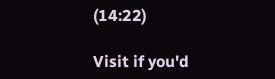(14:22)

Visit if you'd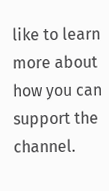like to learn more about how you can support the channel.